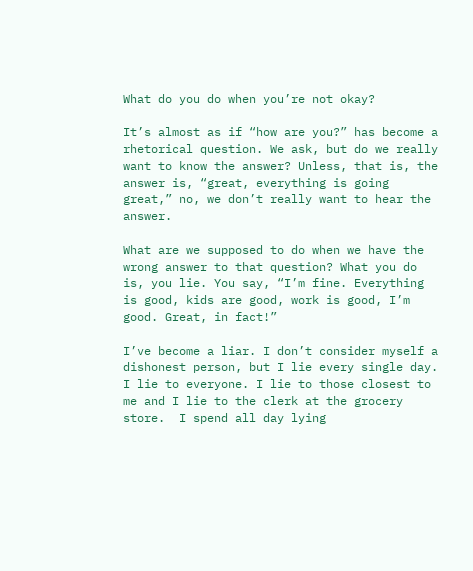What do you do when you’re not okay?

It’s almost as if “how are you?” has become a rhetorical question. We ask, but do we really want to know the answer? Unless, that is, the answer is, “great, everything is going great,” no, we don’t really want to hear the answer.

What are we supposed to do when we have the wrong answer to that question? What you do is, you lie. You say, “I’m fine. Everything is good, kids are good, work is good, I’m good. Great, in fact!”

I’ve become a liar. I don’t consider myself a dishonest person, but I lie every single day. I lie to everyone. I lie to those closest to me and I lie to the clerk at the grocery store.  I spend all day lying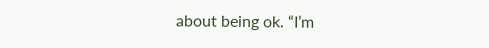about being ok. “I’m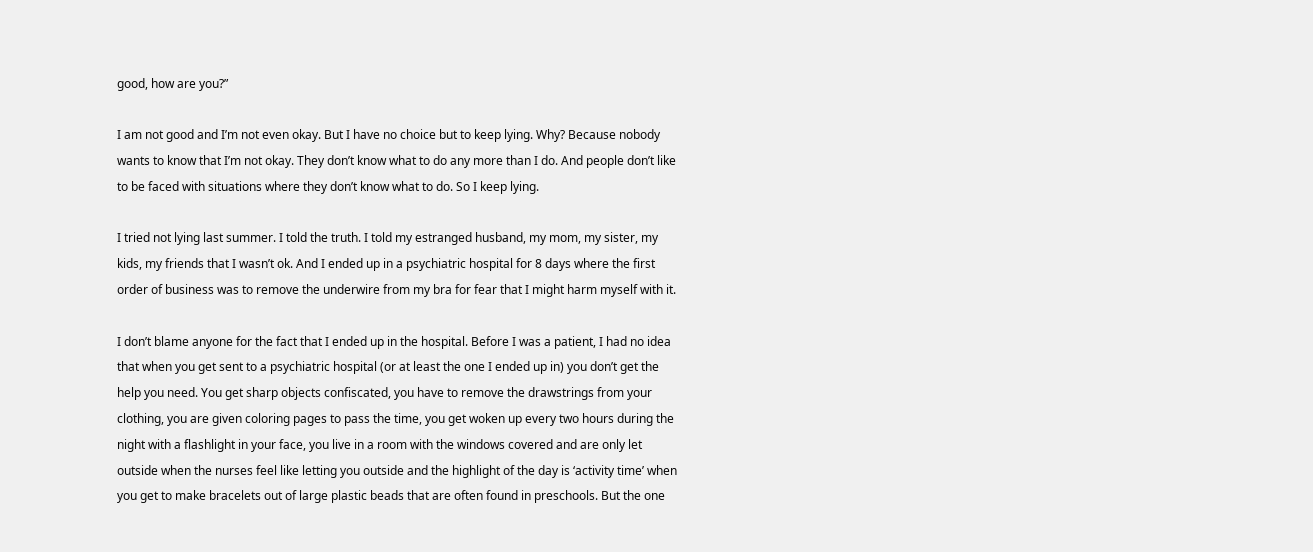good, how are you?”

I am not good and I’m not even okay. But I have no choice but to keep lying. Why? Because nobody wants to know that I’m not okay. They don’t know what to do any more than I do. And people don’t like to be faced with situations where they don’t know what to do. So I keep lying.

I tried not lying last summer. I told the truth. I told my estranged husband, my mom, my sister, my kids, my friends that I wasn’t ok. And I ended up in a psychiatric hospital for 8 days where the first order of business was to remove the underwire from my bra for fear that I might harm myself with it.

I don’t blame anyone for the fact that I ended up in the hospital. Before I was a patient, I had no idea that when you get sent to a psychiatric hospital (or at least the one I ended up in) you don’t get the help you need. You get sharp objects confiscated, you have to remove the drawstrings from your clothing, you are given coloring pages to pass the time, you get woken up every two hours during the night with a flashlight in your face, you live in a room with the windows covered and are only let outside when the nurses feel like letting you outside and the highlight of the day is ‘activity time’ when you get to make bracelets out of large plastic beads that are often found in preschools. But the one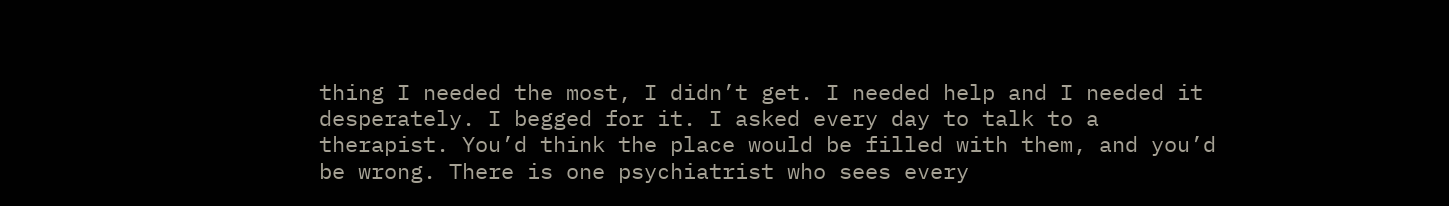thing I needed the most, I didn’t get. I needed help and I needed it desperately. I begged for it. I asked every day to talk to a therapist. You’d think the place would be filled with them, and you’d be wrong. There is one psychiatrist who sees every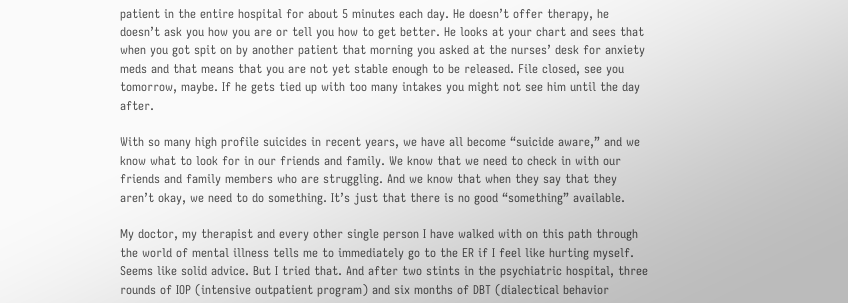patient in the entire hospital for about 5 minutes each day. He doesn’t offer therapy, he doesn’t ask you how you are or tell you how to get better. He looks at your chart and sees that when you got spit on by another patient that morning you asked at the nurses’ desk for anxiety meds and that means that you are not yet stable enough to be released. File closed, see you tomorrow, maybe. If he gets tied up with too many intakes you might not see him until the day after.

With so many high profile suicides in recent years, we have all become “suicide aware,” and we know what to look for in our friends and family. We know that we need to check in with our friends and family members who are struggling. And we know that when they say that they aren’t okay, we need to do something. It’s just that there is no good “something” available.

My doctor, my therapist and every other single person I have walked with on this path through the world of mental illness tells me to immediately go to the ER if I feel like hurting myself. Seems like solid advice. But I tried that. And after two stints in the psychiatric hospital, three rounds of IOP (intensive outpatient program) and six months of DBT (dialectical behavior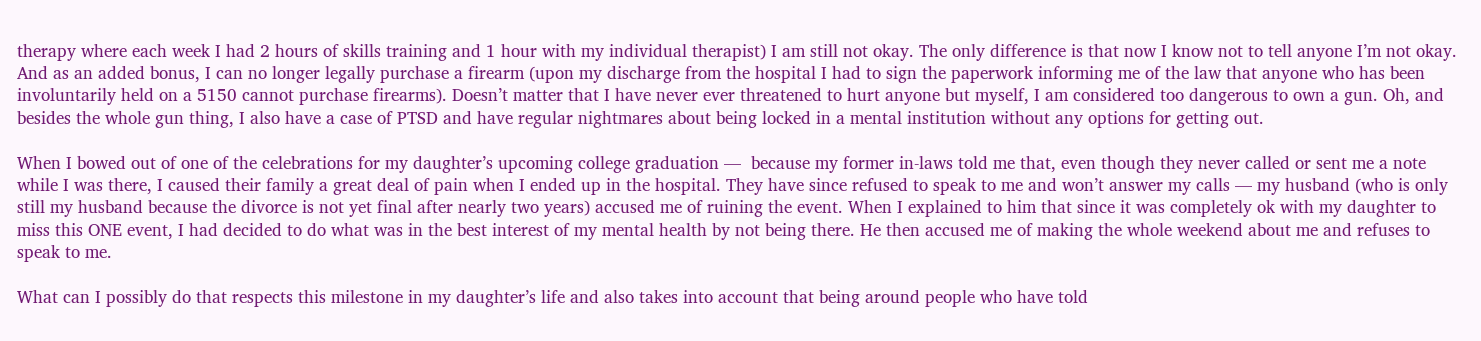therapy where each week I had 2 hours of skills training and 1 hour with my individual therapist) I am still not okay. The only difference is that now I know not to tell anyone I’m not okay. And as an added bonus, I can no longer legally purchase a firearm (upon my discharge from the hospital I had to sign the paperwork informing me of the law that anyone who has been involuntarily held on a 5150 cannot purchase firearms). Doesn’t matter that I have never ever threatened to hurt anyone but myself, I am considered too dangerous to own a gun. Oh, and besides the whole gun thing, I also have a case of PTSD and have regular nightmares about being locked in a mental institution without any options for getting out.

When I bowed out of one of the celebrations for my daughter’s upcoming college graduation —  because my former in-laws told me that, even though they never called or sent me a note while I was there, I caused their family a great deal of pain when I ended up in the hospital. They have since refused to speak to me and won’t answer my calls — my husband (who is only still my husband because the divorce is not yet final after nearly two years) accused me of ruining the event. When I explained to him that since it was completely ok with my daughter to miss this ONE event, I had decided to do what was in the best interest of my mental health by not being there. He then accused me of making the whole weekend about me and refuses to speak to me.

What can I possibly do that respects this milestone in my daughter’s life and also takes into account that being around people who have told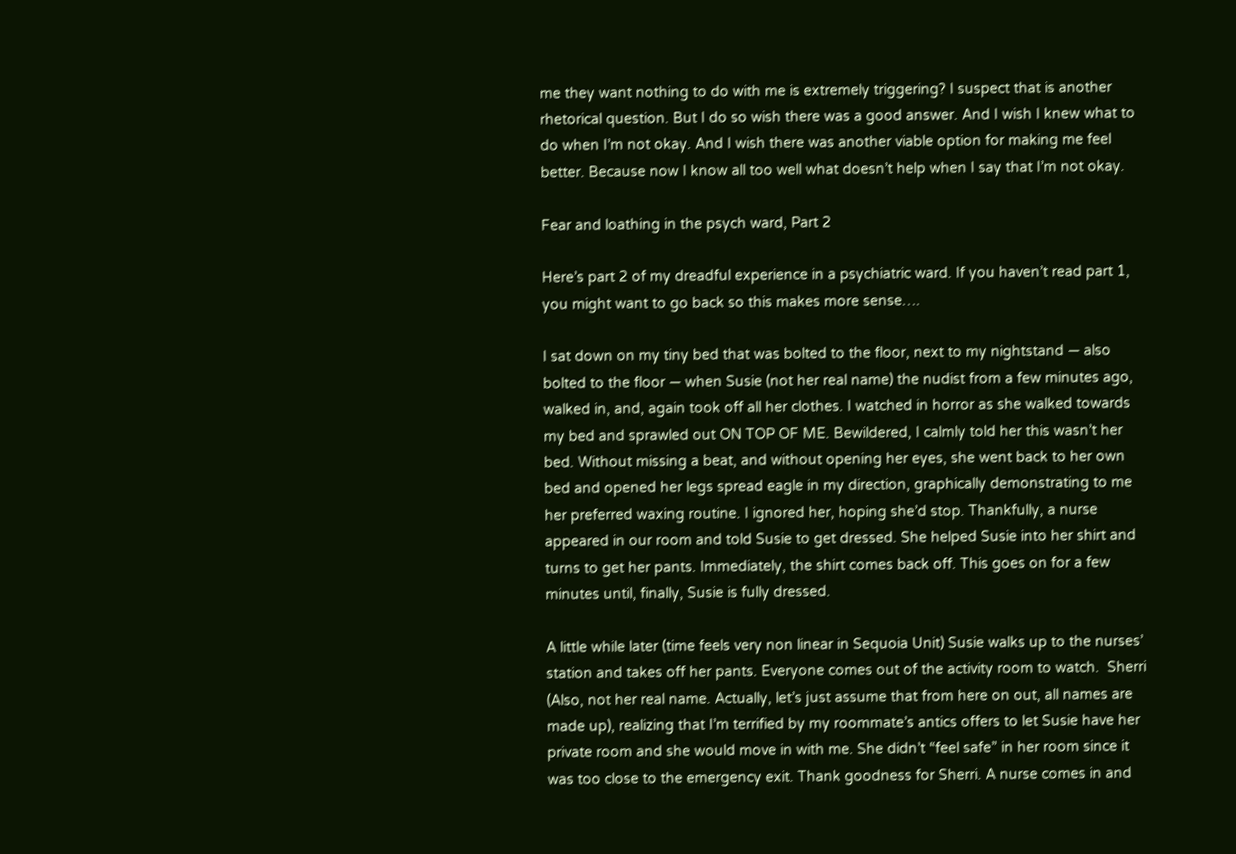me they want nothing to do with me is extremely triggering? I suspect that is another rhetorical question. But I do so wish there was a good answer. And I wish I knew what to do when I’m not okay. And I wish there was another viable option for making me feel better. Because now I know all too well what doesn’t help when I say that I’m not okay.

Fear and loathing in the psych ward, Part 2

Here’s part 2 of my dreadful experience in a psychiatric ward. If you haven’t read part 1, you might want to go back so this makes more sense….

I sat down on my tiny bed that was bolted to the floor, next to my nightstand — also bolted to the floor — when Susie (not her real name) the nudist from a few minutes ago, walked in, and, again took off all her clothes. I watched in horror as she walked towards my bed and sprawled out ON TOP OF ME. Bewildered, I calmly told her this wasn’t her bed. Without missing a beat, and without opening her eyes, she went back to her own bed and opened her legs spread eagle in my direction, graphically demonstrating to me her preferred waxing routine. I ignored her, hoping she’d stop. Thankfully, a nurse appeared in our room and told Susie to get dressed. She helped Susie into her shirt and turns to get her pants. Immediately, the shirt comes back off. This goes on for a few minutes until, finally, Susie is fully dressed.

A little while later (time feels very non linear in Sequoia Unit) Susie walks up to the nurses’ station and takes off her pants. Everyone comes out of the activity room to watch.  Sherri (Also, not her real name. Actually, let’s just assume that from here on out, all names are made up), realizing that I’m terrified by my roommate’s antics offers to let Susie have her private room and she would move in with me. She didn’t “feel safe” in her room since it was too close to the emergency exit. Thank goodness for Sherri. A nurse comes in and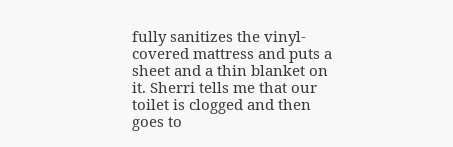fully sanitizes the vinyl-covered mattress and puts a sheet and a thin blanket on it. Sherri tells me that our toilet is clogged and then goes to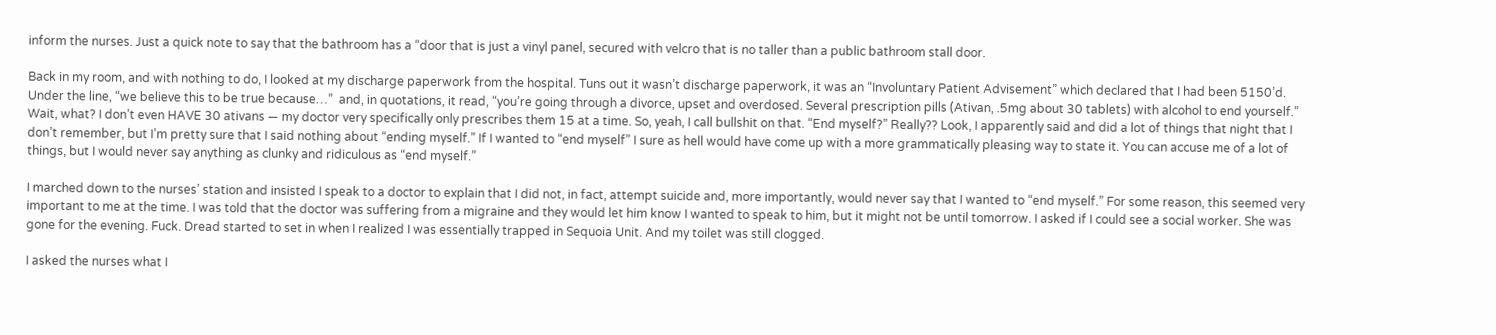inform the nurses. Just a quick note to say that the bathroom has a “door that is just a vinyl panel, secured with velcro that is no taller than a public bathroom stall door.

Back in my room, and with nothing to do, I looked at my discharge paperwork from the hospital. Tuns out it wasn’t discharge paperwork, it was an “Involuntary Patient Advisement” which declared that I had been 5150’d. Under the line, “we believe this to be true because…”  and, in quotations, it read, “you’re going through a divorce, upset and overdosed. Several prescription pills (Ativan, .5mg about 30 tablets) with alcohol to end yourself.” Wait, what? I don’t even HAVE 30 ativans — my doctor very specifically only prescribes them 15 at a time. So, yeah, I call bullshit on that. “End myself?” Really?? Look, I apparently said and did a lot of things that night that I don’t remember, but I’m pretty sure that I said nothing about “ending myself.” If I wanted to “end myself” I sure as hell would have come up with a more grammatically pleasing way to state it. You can accuse me of a lot of things, but I would never say anything as clunky and ridiculous as “end myself.”

I marched down to the nurses’ station and insisted I speak to a doctor to explain that I did not, in fact, attempt suicide and, more importantly, would never say that I wanted to “end myself.” For some reason, this seemed very important to me at the time. I was told that the doctor was suffering from a migraine and they would let him know I wanted to speak to him, but it might not be until tomorrow. I asked if I could see a social worker. She was gone for the evening. Fuck. Dread started to set in when I realized I was essentially trapped in Sequoia Unit. And my toilet was still clogged.

I asked the nurses what I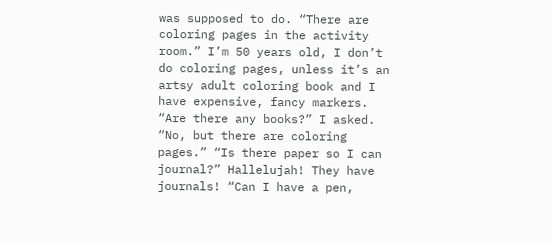was supposed to do. “There are coloring pages in the activity room.” I’m 50 years old, I don’t do coloring pages, unless it’s an artsy adult coloring book and I have expensive, fancy markers. “Are there any books?” I asked. “No, but there are coloring pages.” “Is there paper so I can journal?” Hallelujah! They have journals! “Can I have a pen,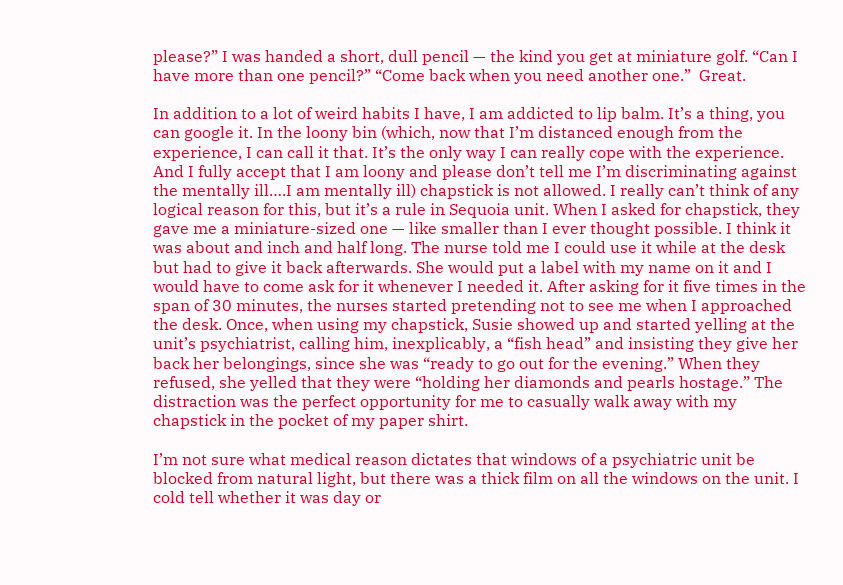please?” I was handed a short, dull pencil — the kind you get at miniature golf. “Can I have more than one pencil?” “Come back when you need another one.”  Great.

In addition to a lot of weird habits I have, I am addicted to lip balm. It’s a thing, you can google it. In the loony bin (which, now that I’m distanced enough from the experience, I can call it that. It’s the only way I can really cope with the experience. And I fully accept that I am loony and please don’t tell me I’m discriminating against the mentally ill….I am mentally ill) chapstick is not allowed. I really can’t think of any logical reason for this, but it’s a rule in Sequoia unit. When I asked for chapstick, they gave me a miniature-sized one — like smaller than I ever thought possible. I think it was about and inch and half long. The nurse told me I could use it while at the desk but had to give it back afterwards. She would put a label with my name on it and I would have to come ask for it whenever I needed it. After asking for it five times in the span of 30 minutes, the nurses started pretending not to see me when I approached the desk. Once, when using my chapstick, Susie showed up and started yelling at the unit’s psychiatrist, calling him, inexplicably, a “fish head” and insisting they give her back her belongings, since she was “ready to go out for the evening.” When they refused, she yelled that they were “holding her diamonds and pearls hostage.” The distraction was the perfect opportunity for me to casually walk away with my chapstick in the pocket of my paper shirt.

I’m not sure what medical reason dictates that windows of a psychiatric unit be blocked from natural light, but there was a thick film on all the windows on the unit. I cold tell whether it was day or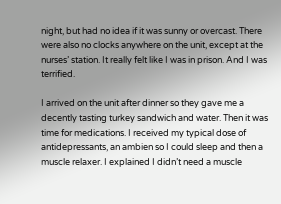night, but had no idea if it was sunny or overcast. There were also no clocks anywhere on the unit, except at the nurses’ station. It really felt like I was in prison. And I was terrified.

I arrived on the unit after dinner so they gave me a decently tasting turkey sandwich and water. Then it was time for medications. I received my typical dose of antidepressants, an ambien so I could sleep and then a muscle relaxer. I explained I didn’t need a muscle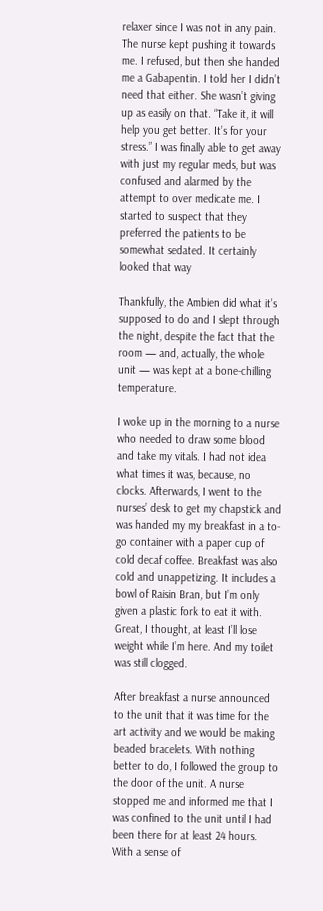relaxer since I was not in any pain. The nurse kept pushing it towards me. I refused, but then she handed me a Gabapentin. I told her I didn’t need that either. She wasn’t giving up as easily on that. “Take it, it will help you get better. It’s for your stress.” I was finally able to get away with just my regular meds, but was confused and alarmed by the attempt to over medicate me. I started to suspect that they preferred the patients to be somewhat sedated. It certainly looked that way

Thankfully, the Ambien did what it’s supposed to do and I slept through the night, despite the fact that the room — and, actually, the whole unit — was kept at a bone-chilling temperature.

I woke up in the morning to a nurse who needed to draw some blood and take my vitals. I had not idea what times it was, because, no clocks. Afterwards, I went to the nurses’ desk to get my chapstick and was handed my my breakfast in a to-go container with a paper cup of cold decaf coffee. Breakfast was also cold and unappetizing. It includes a bowl of Raisin Bran, but I’m only given a plastic fork to eat it with. Great, I thought, at least I’ll lose weight while I’m here. And my toilet was still clogged.

After breakfast a nurse announced to the unit that it was time for the art activity and we would be making beaded bracelets. With nothing better to do, I followed the group to the door of the unit. A nurse stopped me and informed me that I was confined to the unit until I had been there for at least 24 hours. With a sense of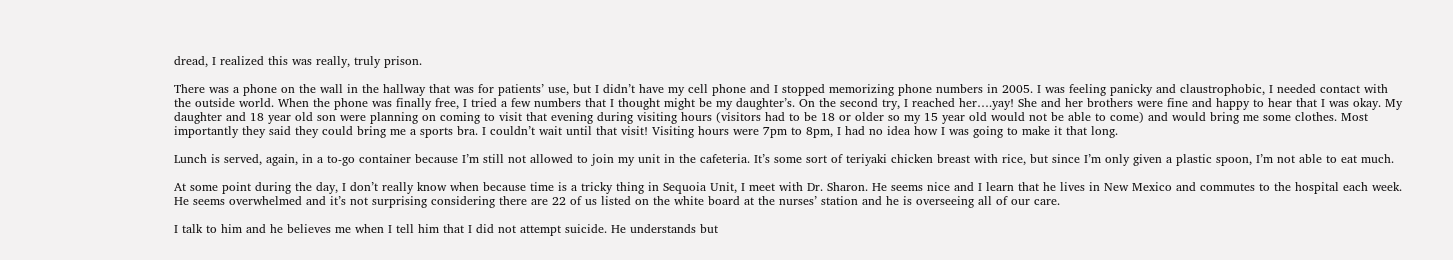dread, I realized this was really, truly prison.

There was a phone on the wall in the hallway that was for patients’ use, but I didn’t have my cell phone and I stopped memorizing phone numbers in 2005. I was feeling panicky and claustrophobic, I needed contact with the outside world. When the phone was finally free, I tried a few numbers that I thought might be my daughter’s. On the second try, I reached her….yay! She and her brothers were fine and happy to hear that I was okay. My daughter and 18 year old son were planning on coming to visit that evening during visiting hours (visitors had to be 18 or older so my 15 year old would not be able to come) and would bring me some clothes. Most importantly they said they could bring me a sports bra. I couldn’t wait until that visit! Visiting hours were 7pm to 8pm, I had no idea how I was going to make it that long.

Lunch is served, again, in a to-go container because I’m still not allowed to join my unit in the cafeteria. It’s some sort of teriyaki chicken breast with rice, but since I’m only given a plastic spoon, I’m not able to eat much.

At some point during the day, I don’t really know when because time is a tricky thing in Sequoia Unit, I meet with Dr. Sharon. He seems nice and I learn that he lives in New Mexico and commutes to the hospital each week. He seems overwhelmed and it’s not surprising considering there are 22 of us listed on the white board at the nurses’ station and he is overseeing all of our care.

I talk to him and he believes me when I tell him that I did not attempt suicide. He understands but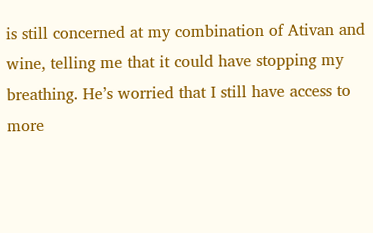is still concerned at my combination of Ativan and wine, telling me that it could have stopping my breathing. He’s worried that I still have access to more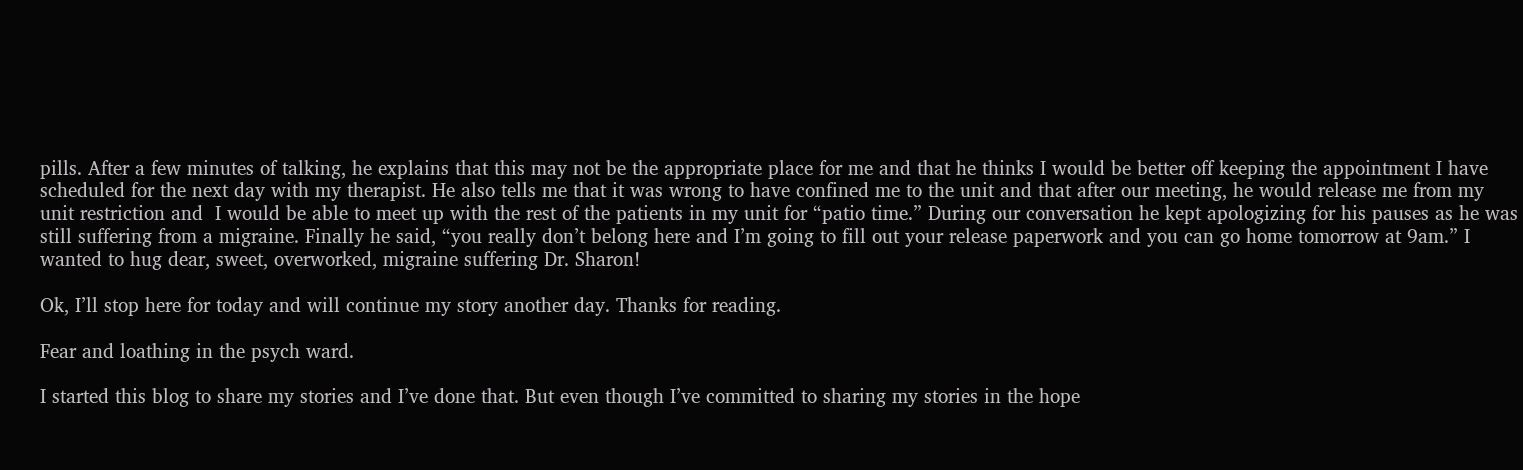pills. After a few minutes of talking, he explains that this may not be the appropriate place for me and that he thinks I would be better off keeping the appointment I have scheduled for the next day with my therapist. He also tells me that it was wrong to have confined me to the unit and that after our meeting, he would release me from my unit restriction and  I would be able to meet up with the rest of the patients in my unit for “patio time.” During our conversation he kept apologizing for his pauses as he was still suffering from a migraine. Finally he said, “you really don’t belong here and I’m going to fill out your release paperwork and you can go home tomorrow at 9am.” I wanted to hug dear, sweet, overworked, migraine suffering Dr. Sharon!

Ok, I’ll stop here for today and will continue my story another day. Thanks for reading.

Fear and loathing in the psych ward.

I started this blog to share my stories and I’ve done that. But even though I’ve committed to sharing my stories in the hope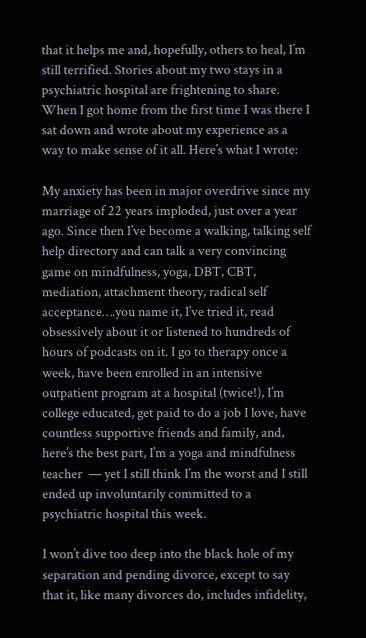that it helps me and, hopefully, others to heal, I’m still terrified. Stories about my two stays in a psychiatric hospital are frightening to share. When I got home from the first time I was there I sat down and wrote about my experience as a way to make sense of it all. Here’s what I wrote:

My anxiety has been in major overdrive since my marriage of 22 years imploded, just over a year ago. Since then I’ve become a walking, talking self help directory and can talk a very convincing game on mindfulness, yoga, DBT, CBT, mediation, attachment theory, radical self acceptance….you name it, I’ve tried it, read obsessively about it or listened to hundreds of hours of podcasts on it. I go to therapy once a week, have been enrolled in an intensive outpatient program at a hospital (twice!), I’m college educated, get paid to do a job I love, have countless supportive friends and family, and, here’s the best part, I’m a yoga and mindfulness teacher  — yet I still think I’m the worst and I still ended up involuntarily committed to a psychiatric hospital this week.

I won’t dive too deep into the black hole of my separation and pending divorce, except to say that it, like many divorces do, includes infidelity,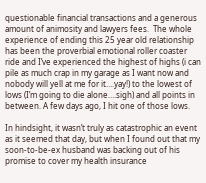questionable financial transactions and a generous amount of animosity and lawyers fees.  The whole experience of ending this 25 year old relationship has been the proverbial emotional roller coaster ride and I’ve experienced the highest of highs (i can pile as much crap in my garage as I want now and nobody will yell at me for it….yay!) to the lowest of lows (I’m going to die alone….sigh) and all points in between. A few days ago, I hit one of those lows.

In hindsight, it wasn’t truly as catastrophic an event as it seemed that day, but when I found out that my soon-to-be-ex husband was backing out of his promise to cover my health insurance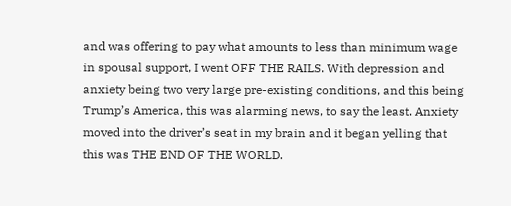and was offering to pay what amounts to less than minimum wage in spousal support, I went OFF THE RAILS. With depression and anxiety being two very large pre-existing conditions, and this being Trump’s America, this was alarming news, to say the least. Anxiety moved into the driver’s seat in my brain and it began yelling that this was THE END OF THE WORLD.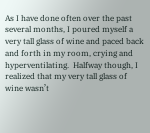As I have done often over the past several months, I poured myself a very tall glass of wine and paced back and forth in my room, crying and hyperventilating.  Halfway though, I realized that my very tall glass of wine wasn’t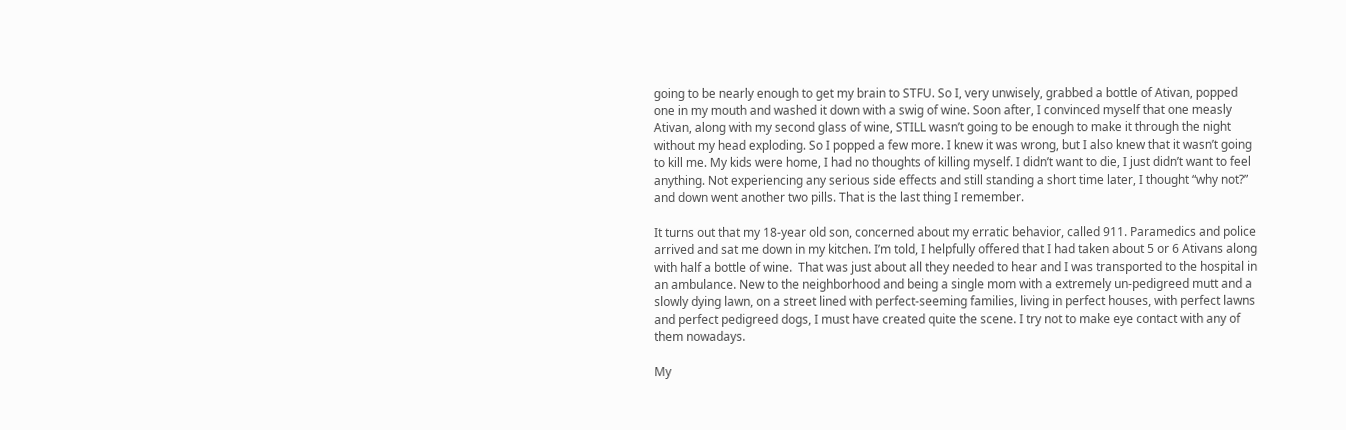going to be nearly enough to get my brain to STFU. So I, very unwisely, grabbed a bottle of Ativan, popped one in my mouth and washed it down with a swig of wine. Soon after, I convinced myself that one measly Ativan, along with my second glass of wine, STILL wasn’t going to be enough to make it through the night without my head exploding. So I popped a few more. I knew it was wrong, but I also knew that it wasn’t going to kill me. My kids were home, I had no thoughts of killing myself. I didn’t want to die, I just didn’t want to feel anything. Not experiencing any serious side effects and still standing a short time later, I thought “why not?” and down went another two pills. That is the last thing I remember.

It turns out that my 18-year old son, concerned about my erratic behavior, called 911. Paramedics and police arrived and sat me down in my kitchen. I’m told, I helpfully offered that I had taken about 5 or 6 Ativans along with half a bottle of wine.  That was just about all they needed to hear and I was transported to the hospital in an ambulance. New to the neighborhood and being a single mom with a extremely un-pedigreed mutt and a slowly dying lawn, on a street lined with perfect-seeming families, living in perfect houses, with perfect lawns and perfect pedigreed dogs, I must have created quite the scene. I try not to make eye contact with any of them nowadays.

My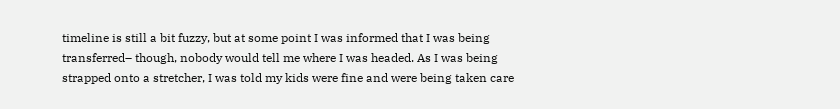timeline is still a bit fuzzy, but at some point I was informed that I was being transferred– though, nobody would tell me where I was headed. As I was being strapped onto a stretcher, I was told my kids were fine and were being taken care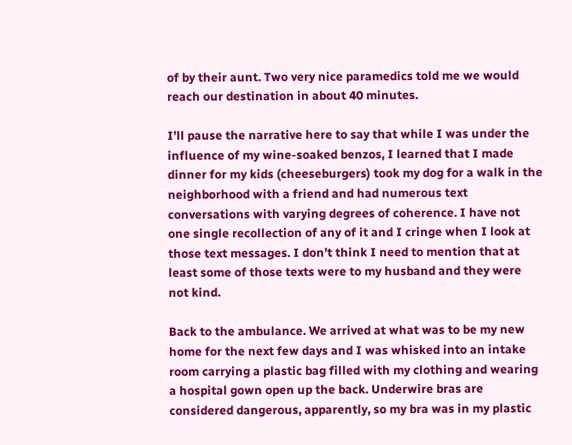of by their aunt. Two very nice paramedics told me we would reach our destination in about 40 minutes.

I’ll pause the narrative here to say that while I was under the influence of my wine-soaked benzos, I learned that I made dinner for my kids (cheeseburgers) took my dog for a walk in the neighborhood with a friend and had numerous text conversations with varying degrees of coherence. I have not one single recollection of any of it and I cringe when I look at those text messages. I don’t think I need to mention that at least some of those texts were to my husband and they were not kind.

Back to the ambulance. We arrived at what was to be my new home for the next few days and I was whisked into an intake room carrying a plastic bag filled with my clothing and wearing a hospital gown open up the back. Underwire bras are considered dangerous, apparently, so my bra was in my plastic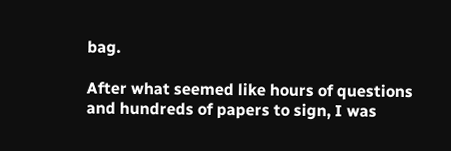bag.

After what seemed like hours of questions and hundreds of papers to sign, I was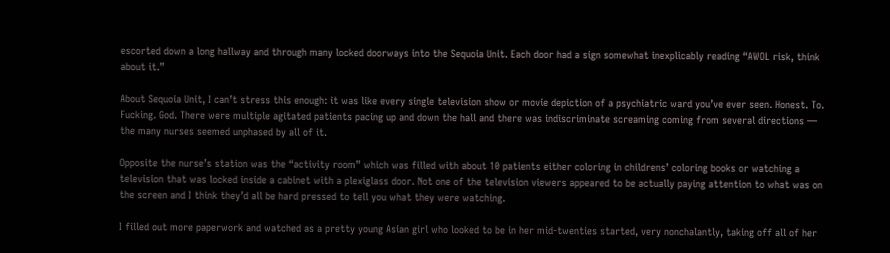escorted down a long hallway and through many locked doorways into the Sequoia Unit. Each door had a sign somewhat inexplicably reading “AWOL risk, think about it.”

About Sequoia Unit, I can’t stress this enough: it was like every single television show or movie depiction of a psychiatric ward you’ve ever seen. Honest. To. Fucking. God. There were multiple agitated patients pacing up and down the hall and there was indiscriminate screaming coming from several directions — the many nurses seemed unphased by all of it.

Opposite the nurse’s station was the “activity room” which was filled with about 10 patients either coloring in childrens’ coloring books or watching a television that was locked inside a cabinet with a plexiglass door. Not one of the television viewers appeared to be actually paying attention to what was on the screen and I think they’d all be hard pressed to tell you what they were watching.

I filled out more paperwork and watched as a pretty young Asian girl who looked to be in her mid-twenties started, very nonchalantly, taking off all of her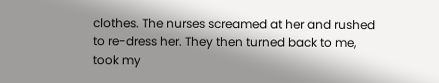clothes. The nurses screamed at her and rushed to re-dress her. They then turned back to me, took my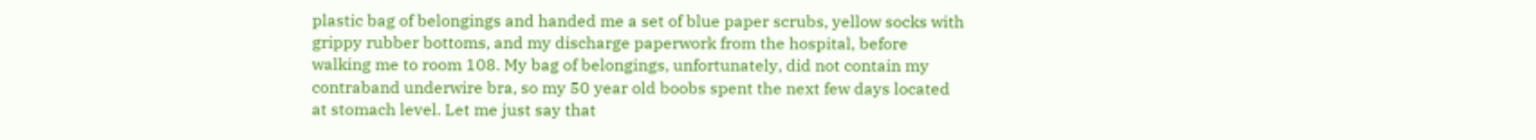plastic bag of belongings and handed me a set of blue paper scrubs, yellow socks with grippy rubber bottoms, and my discharge paperwork from the hospital, before walking me to room 108. My bag of belongings, unfortunately, did not contain my contraband underwire bra, so my 50 year old boobs spent the next few days located at stomach level. Let me just say that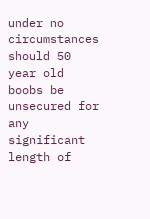under no circumstances should 50 year old boobs be unsecured for any significant length of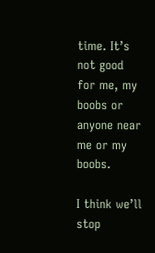time. It’s not good for me, my boobs or anyone near me or my boobs.

I think we’ll stop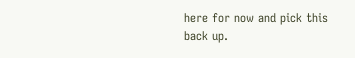here for now and pick this back up.